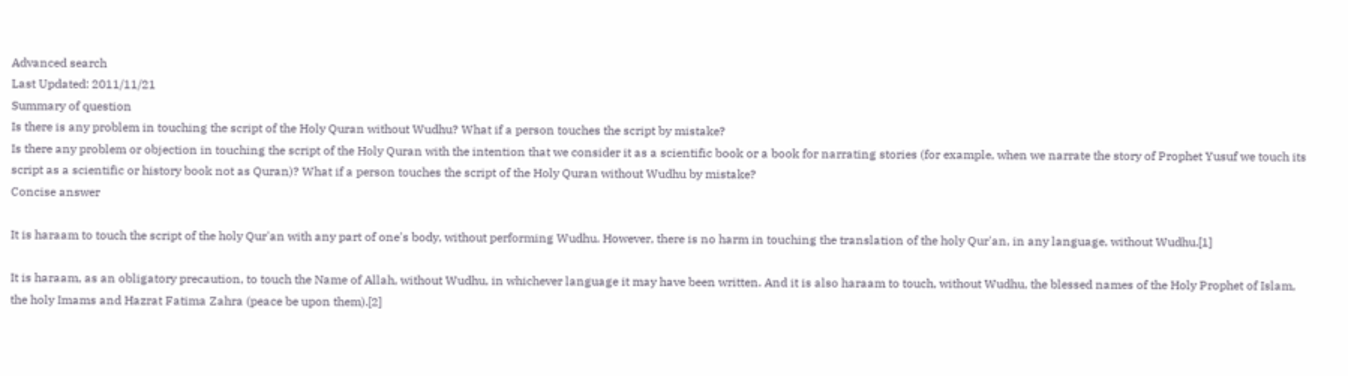Advanced search
Last Updated: 2011/11/21
Summary of question
Is there is any problem in touching the script of the Holy Quran without Wudhu? What if a person touches the script by mistake?
Is there any problem or objection in touching the script of the Holy Quran with the intention that we consider it as a scientific book or a book for narrating stories (for example, when we narrate the story of Prophet Yusuf we touch its script as a scientific or history book not as Quran)? What if a person touches the script of the Holy Quran without Wudhu by mistake?
Concise answer

It is haraam to touch the script of the holy Qur'an with any part of one's body, without performing Wudhu. However, there is no harm in touching the translation of the holy Qur'an, in any language, without Wudhu.[1]

It is haraam, as an obligatory precaution, to touch the Name of Allah, without Wudhu, in whichever language it may have been written. And it is also haraam to touch, without Wudhu, the blessed names of the Holy Prophet of Islam, the holy Imams and Hazrat Fatima Zahra (peace be upon them).[2]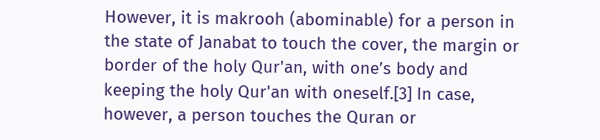However, it is makrooh (abominable) for a person in the state of Janabat to touch the cover, the margin or border of the holy Qur'an, with one’s body and keeping the holy Qur'an with oneself.[3] In case, however, a person touches the Quran or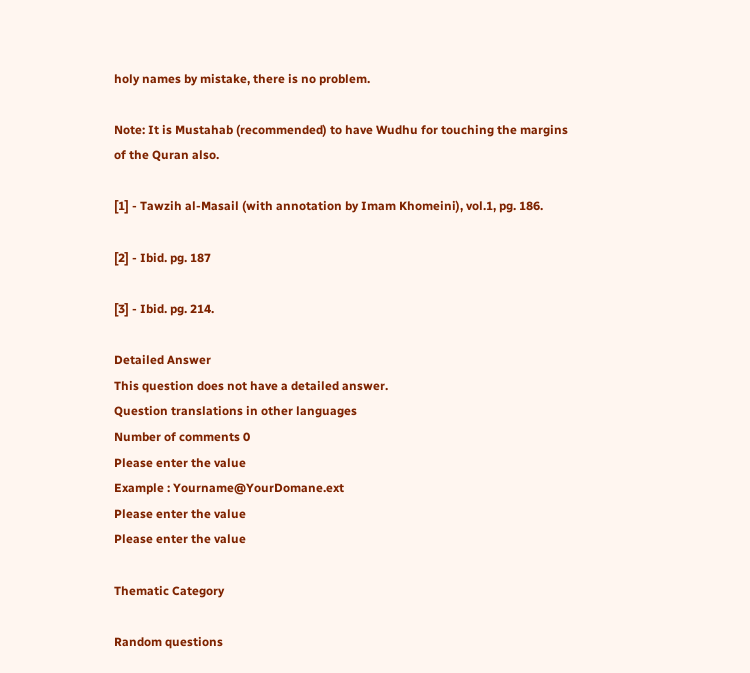holy names by mistake, there is no problem.

Note: It is Mustahab (recommended) to have Wudhu for touching the margins of the Quran also.

[1] - Tawzih al-Masail (with annotation by Imam Khomeini), vol.1, pg. 186.

[2] - Ibid. pg. 187

[3] - Ibid. pg. 214.

Detailed Answer
This question does not have a detailed answer.
Question translations in other languages
Number of comments 0
Please enter the value
Example : Yourname@YourDomane.ext
Please enter the value
Please enter the value

Thematic Category

Random questions